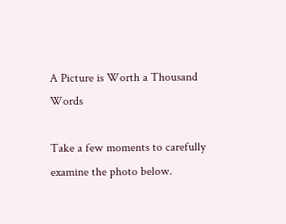A Picture is Worth a Thousand Words

Take a few moments to carefully examine the photo below.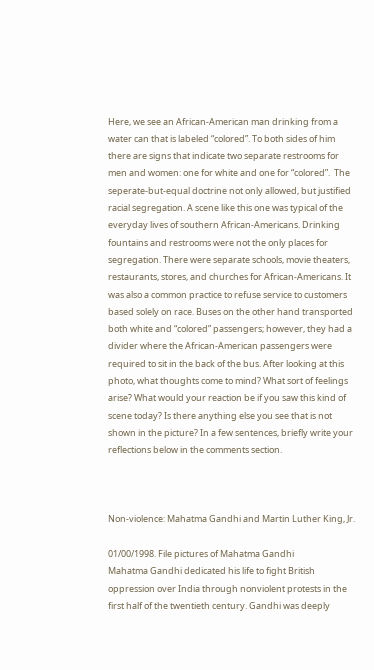Here, we see an African-American man drinking from a water can that is labeled “colored”. To both sides of him there are signs that indicate two separate restrooms for men and women: one for white and one for “colored”.  The seperate-but-equal doctrine not only allowed, but justified racial segregation. A scene like this one was typical of the everyday lives of southern African-Americans. Drinking fountains and restrooms were not the only places for segregation. There were separate schools, movie theaters, restaurants, stores, and churches for African-Americans. It was also a common practice to refuse service to customers based solely on race. Buses on the other hand transported both white and “colored” passengers; however, they had a divider where the African-American passengers were required to sit in the back of the bus. After looking at this photo, what thoughts come to mind? What sort of feelings arise? What would your reaction be if you saw this kind of scene today? Is there anything else you see that is not shown in the picture? In a few sentences, briefly write your reflections below in the comments section.



Non-violence: Mahatma Gandhi and Martin Luther King, Jr.

01/00/1998. File pictures of Mahatma Gandhi
Mahatma Gandhi dedicated his life to fight British oppression over India through nonviolent protests in the first half of the twentieth century. Gandhi was deeply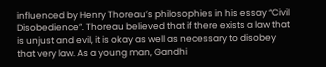influenced by Henry Thoreau’s philosophies in his essay “Civil Disobedience”. Thoreau believed that if there exists a law that is unjust and evil, it is okay as well as necessary to disobey that very law. As a young man, Gandhi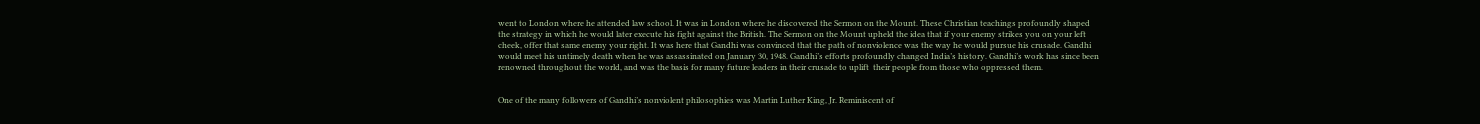went to London where he attended law school. It was in London where he discovered the Sermon on the Mount. These Christian teachings profoundly shaped the strategy in which he would later execute his fight against the British. The Sermon on the Mount upheld the idea that if your enemy strikes you on your left cheek, offer that same enemy your right. It was here that Gandhi was convinced that the path of nonviolence was the way he would pursue his crusade. Gandhi would meet his untimely death when he was assassinated on January 30, 1948. Gandhi’s efforts profoundly changed India’s history. Gandhi’s work has since been renowned throughout the world, and was the basis for many future leaders in their crusade to uplift  their people from those who oppressed them.


One of the many followers of Gandhi’s nonviolent philosophies was Martin Luther King, Jr. Reminiscent of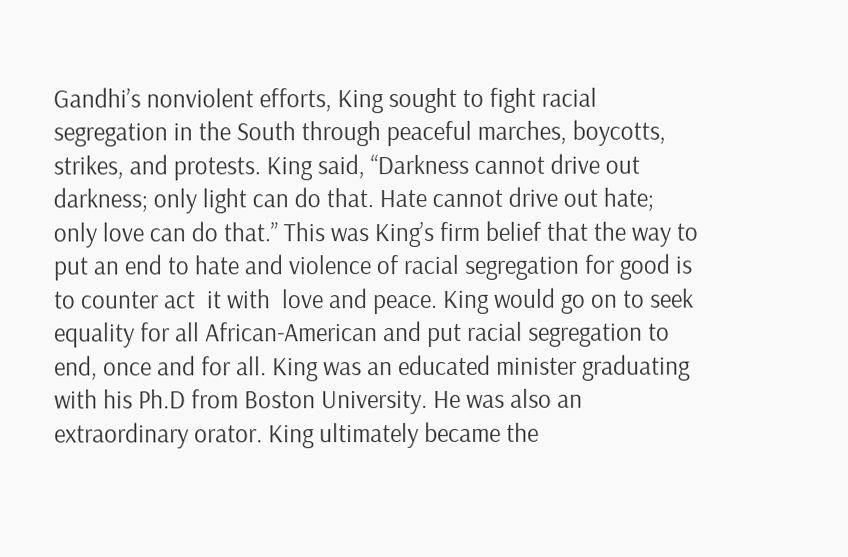Gandhi’s nonviolent efforts, King sought to fight racial segregation in the South through peaceful marches, boycotts, strikes, and protests. King said, “Darkness cannot drive out darkness; only light can do that. Hate cannot drive out hate; only love can do that.” This was King’s firm belief that the way to put an end to hate and violence of racial segregation for good is to counter act  it with  love and peace. King would go on to seek equality for all African-American and put racial segregation to end, once and for all. King was an educated minister graduating with his Ph.D from Boston University. He was also an extraordinary orator. King ultimately became the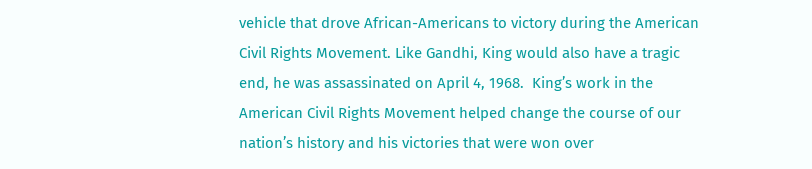vehicle that drove African-Americans to victory during the American Civil Rights Movement. Like Gandhi, King would also have a tragic end, he was assassinated on April 4, 1968.  King’s work in the American Civil Rights Movement helped change the course of our nation’s history and his victories that were won over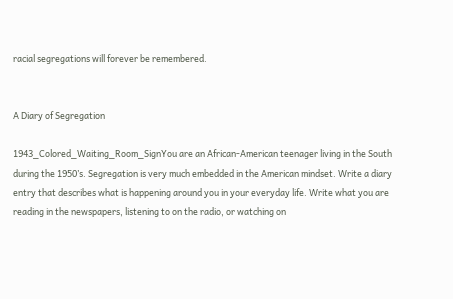racial segregations will forever be remembered.


A Diary of Segregation

1943_Colored_Waiting_Room_SignYou are an African-American teenager living in the South during the 1950’s. Segregation is very much embedded in the American mindset. Write a diary entry that describes what is happening around you in your everyday life. Write what you are reading in the newspapers, listening to on the radio, or watching on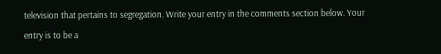television that pertains to segregation. Write your entry in the comments section below. Your entry is to be a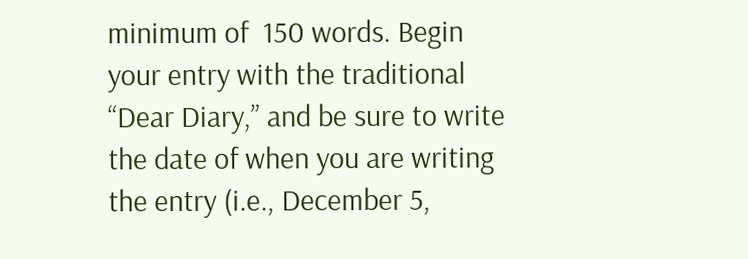minimum of  150 words. Begin your entry with the traditional “Dear Diary,” and be sure to write the date of when you are writing the entry (i.e., December 5,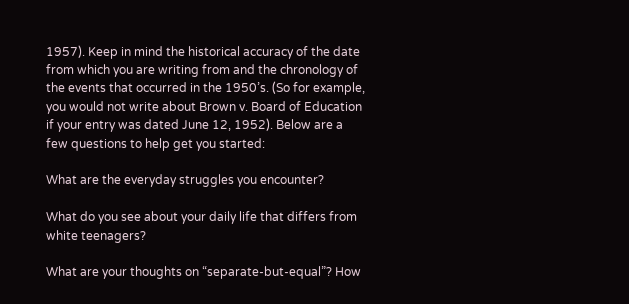1957). Keep in mind the historical accuracy of the date from which you are writing from and the chronology of the events that occurred in the 1950’s. (So for example, you would not write about Brown v. Board of Education if your entry was dated June 12, 1952). Below are a few questions to help get you started:

What are the everyday struggles you encounter?

What do you see about your daily life that differs from white teenagers?

What are your thoughts on “separate-but-equal”? How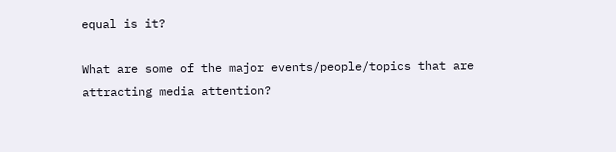equal is it?

What are some of the major events/people/topics that are attracting media attention?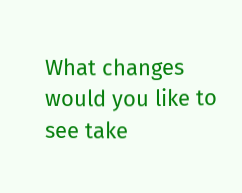What changes would you like to see take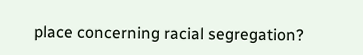place concerning racial segregation?